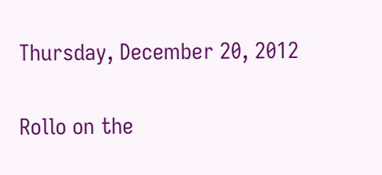Thursday, December 20, 2012

Rollo on the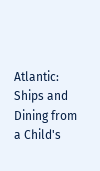Atlantic: Ships and Dining from a Child's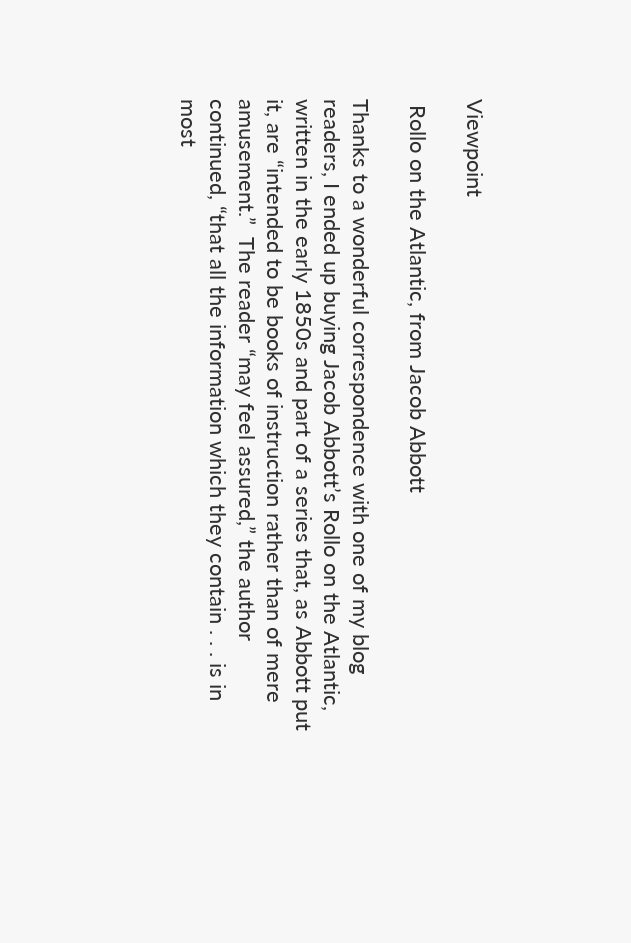Viewpoint

 Rollo on the Atlantic, from Jacob Abbott

Thanks to a wonderful correspondence with one of my blog readers, I ended up buying Jacob Abbott’s Rollo on the Atlantic, written in the early 1850s and part of a series that, as Abbott put it, are “intended to be books of instruction rather than of mere amusement.”  The reader “may feel assured,” the author continued, “that all the information which they contain . . . is in most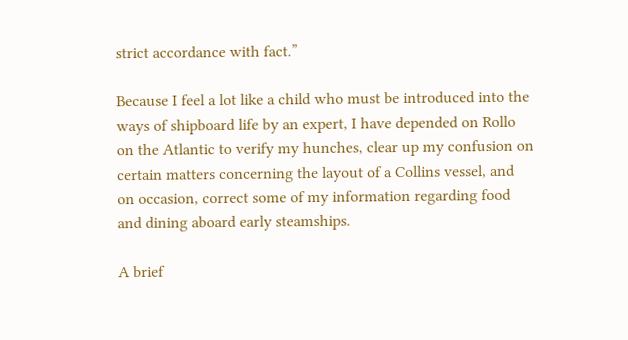strict accordance with fact.”

Because I feel a lot like a child who must be introduced into the ways of shipboard life by an expert, I have depended on Rollo on the Atlantic to verify my hunches, clear up my confusion on certain matters concerning the layout of a Collins vessel, and on occasion, correct some of my information regarding food and dining aboard early steamships.

A brief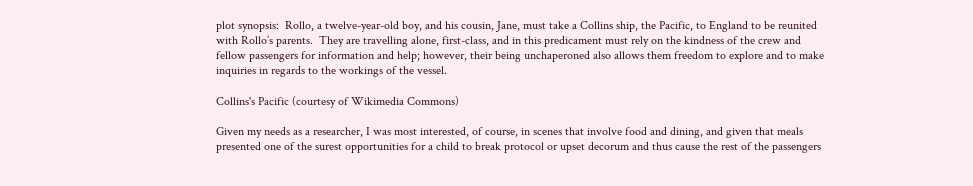plot synopsis:  Rollo, a twelve-year-old boy, and his cousin, Jane, must take a Collins ship, the Pacific, to England to be reunited with Rollo’s parents.  They are travelling alone, first-class, and in this predicament must rely on the kindness of the crew and fellow passengers for information and help; however, their being unchaperoned also allows them freedom to explore and to make inquiries in regards to the workings of the vessel.

Collins's Pacific (courtesy of Wikimedia Commons)

Given my needs as a researcher, I was most interested, of course, in scenes that involve food and dining, and given that meals presented one of the surest opportunities for a child to break protocol or upset decorum and thus cause the rest of the passengers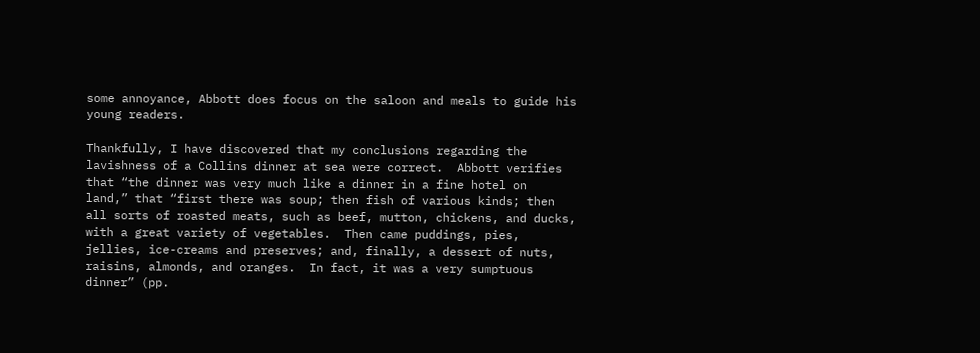some annoyance, Abbott does focus on the saloon and meals to guide his young readers.

Thankfully, I have discovered that my conclusions regarding the lavishness of a Collins dinner at sea were correct.  Abbott verifies that “the dinner was very much like a dinner in a fine hotel on  land,” that “first there was soup; then fish of various kinds; then all sorts of roasted meats, such as beef, mutton, chickens, and ducks, with a great variety of vegetables.  Then came puddings, pies, jellies, ice-creams and preserves; and, finally, a dessert of nuts, raisins, almonds, and oranges.  In fact, it was a very sumptuous dinner” (pp.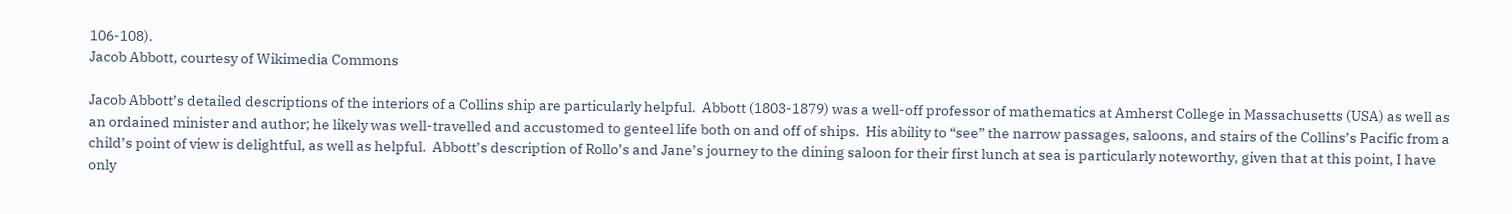106-108).
Jacob Abbott, courtesy of Wikimedia Commons

Jacob Abbott’s detailed descriptions of the interiors of a Collins ship are particularly helpful.  Abbott (1803-1879) was a well-off professor of mathematics at Amherst College in Massachusetts (USA) as well as an ordained minister and author; he likely was well-travelled and accustomed to genteel life both on and off of ships.  His ability to “see” the narrow passages, saloons, and stairs of the Collins’s Pacific from a child’s point of view is delightful, as well as helpful.  Abbott’s description of Rollo’s and Jane’s journey to the dining saloon for their first lunch at sea is particularly noteworthy, given that at this point, I have only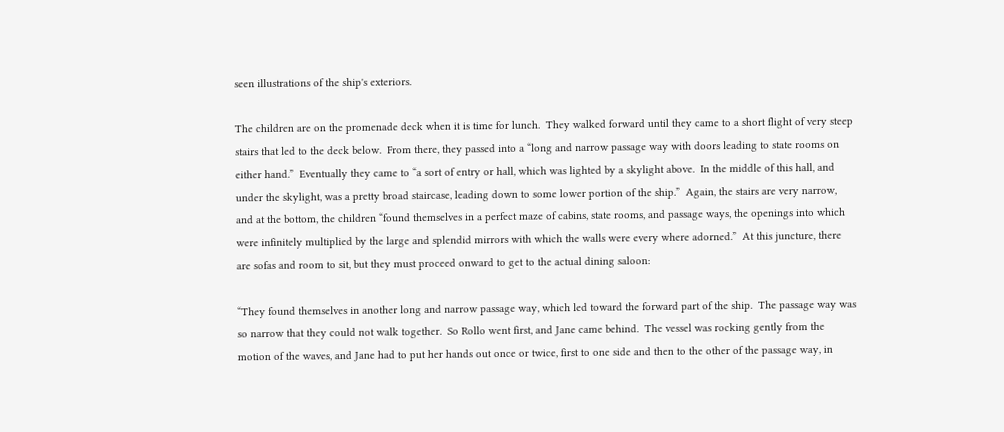seen illustrations of the ship's exteriors.

The children are on the promenade deck when it is time for lunch.  They walked forward until they came to a short flight of very steep stairs that led to the deck below.  From there, they passed into a “long and narrow passage way with doors leading to state rooms on either hand.”  Eventually they came to “a sort of entry or hall, which was lighted by a skylight above.  In the middle of this hall, and under the skylight, was a pretty broad staircase, leading down to some lower portion of the ship.”  Again, the stairs are very narrow, and at the bottom, the children “found themselves in a perfect maze of cabins, state rooms, and passage ways, the openings into which were infinitely multiplied by the large and splendid mirrors with which the walls were every where adorned.”  At this juncture, there are sofas and room to sit, but they must proceed onward to get to the actual dining saloon:

“They found themselves in another long and narrow passage way, which led toward the forward part of the ship.  The passage way was so narrow that they could not walk together.  So Rollo went first, and Jane came behind.  The vessel was rocking gently from the motion of the waves, and Jane had to put her hands out once or twice, first to one side and then to the other of the passage way, in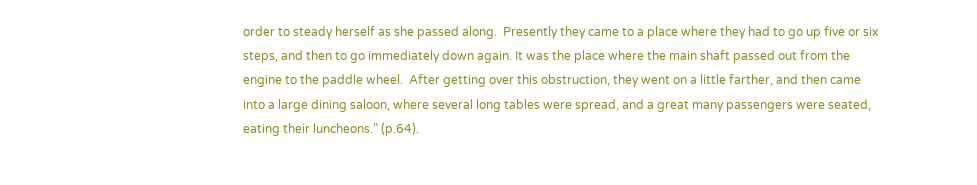order to steady herself as she passed along.  Presently they came to a place where they had to go up five or six steps, and then to go immediately down again. It was the place where the main shaft passed out from the engine to the paddle wheel.  After getting over this obstruction, they went on a little farther, and then came into a large dining saloon, where several long tables were spread, and a great many passengers were seated, eating their luncheons.” (p.64).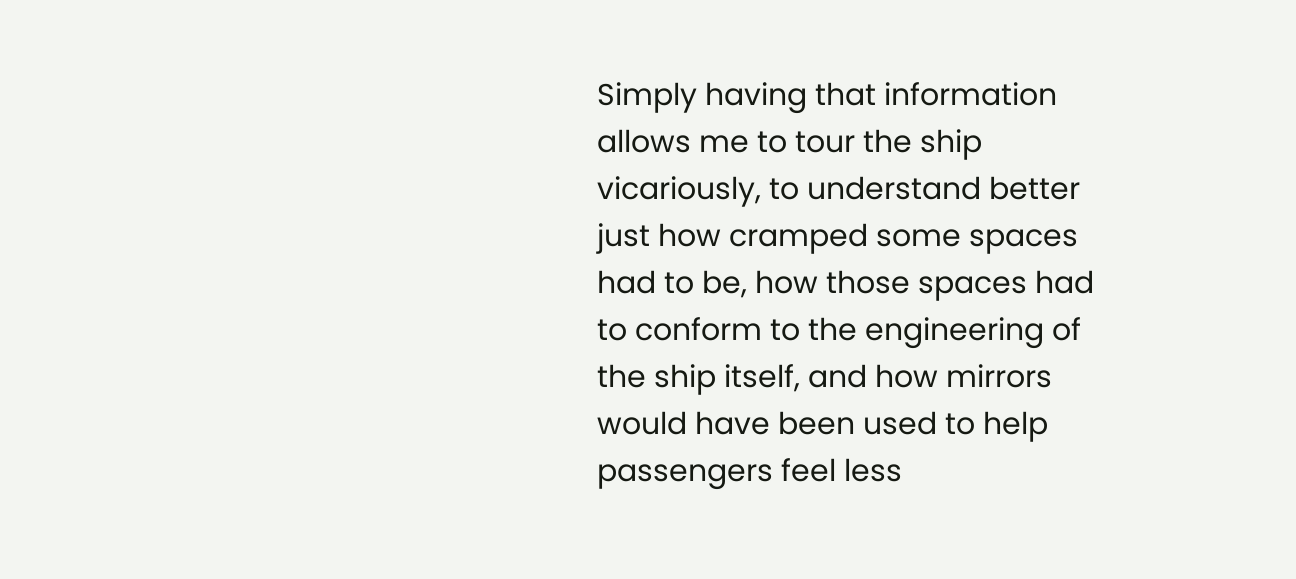Simply having that information allows me to tour the ship vicariously, to understand better just how cramped some spaces had to be, how those spaces had to conform to the engineering of the ship itself, and how mirrors would have been used to help passengers feel less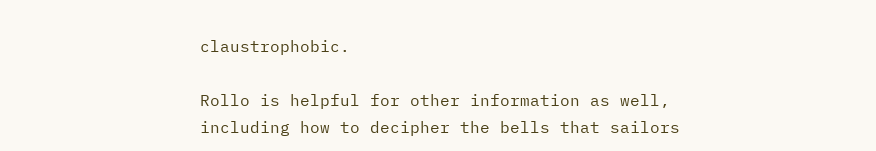claustrophobic.

Rollo is helpful for other information as well, including how to decipher the bells that sailors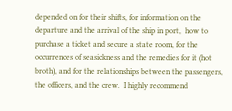depended on for their shifts, for information on the departure and the arrival of the ship in port,  how to purchase a ticket and secure a state room, for the occurrences of seasickness and the remedies for it (hot broth), and for the relationships between the passengers, the officers, and the crew.  I highly recommend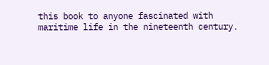this book to anyone fascinated with maritime life in the nineteenth century.